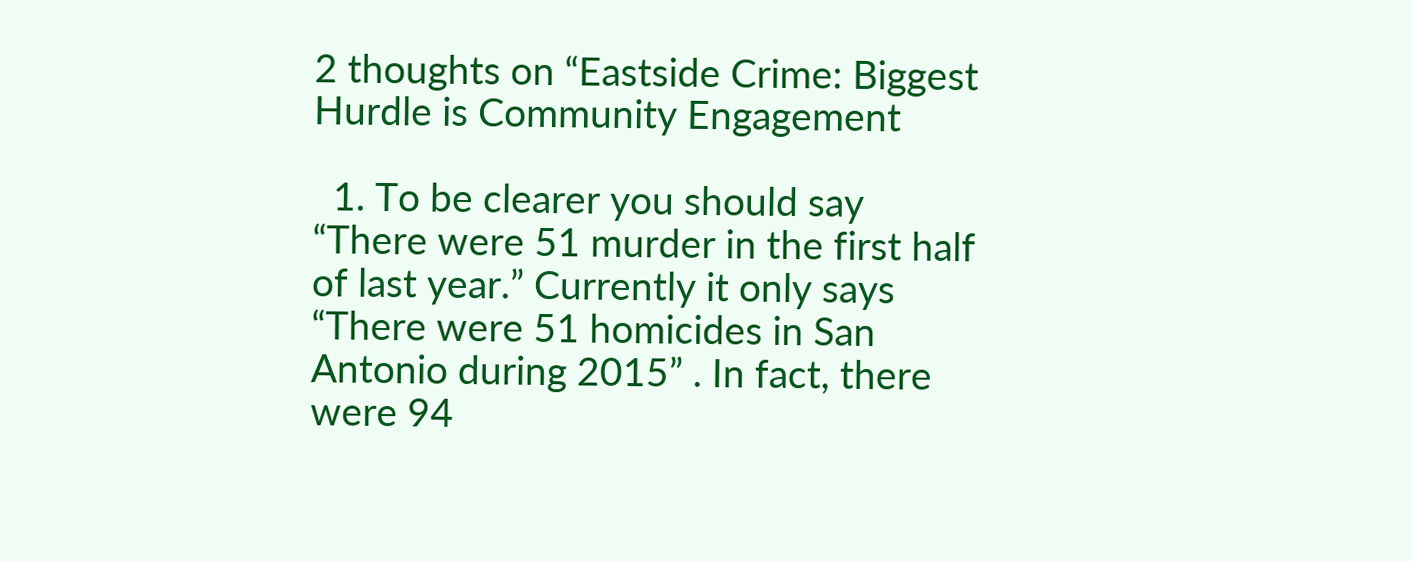2 thoughts on “Eastside Crime: Biggest Hurdle is Community Engagement

  1. To be clearer you should say “There were 51 murder in the first half of last year.” Currently it only says “There were 51 homicides in San Antonio during 2015” . In fact, there were 94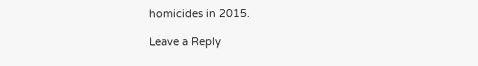homicides in 2015.

Leave a Reply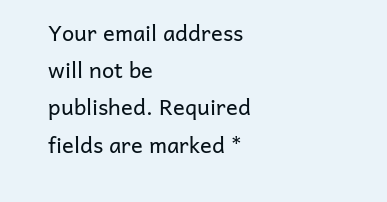Your email address will not be published. Required fields are marked *